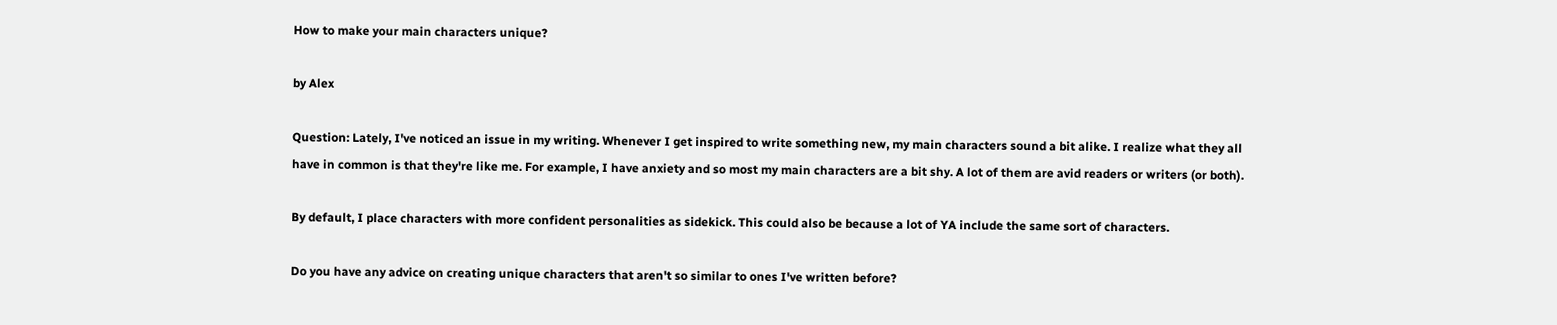How to make your main characters unique?

by Alex

Question: Lately, I've noticed an issue in my writing. Whenever I get inspired to write something new, my main characters sound a bit alike. I realize what they all have in common is that they're like me. For example, I have anxiety and so most my main characters are a bit shy. A lot of them are avid readers or writers (or both).

By default, I place characters with more confident personalities as sidekick. This could also be because a lot of YA include the same sort of characters.

Do you have any advice on creating unique characters that aren't so similar to ones I've written before?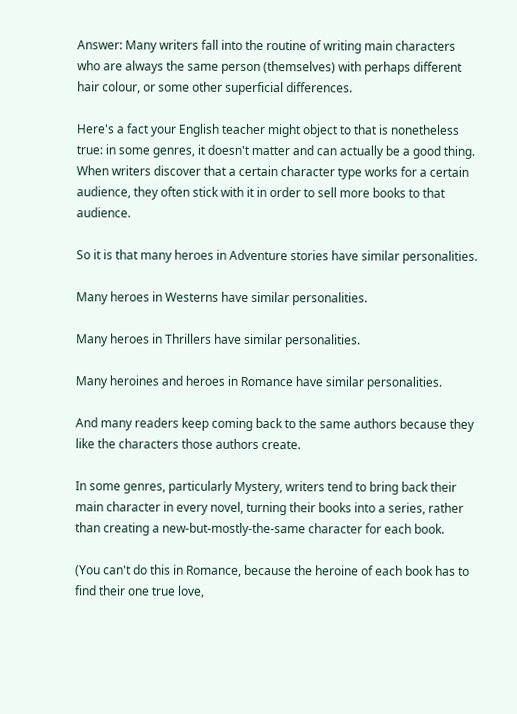Answer: Many writers fall into the routine of writing main characters who are always the same person (themselves) with perhaps different hair colour, or some other superficial differences.

Here's a fact your English teacher might object to that is nonetheless true: in some genres, it doesn't matter and can actually be a good thing. When writers discover that a certain character type works for a certain audience, they often stick with it in order to sell more books to that audience.

So it is that many heroes in Adventure stories have similar personalities.

Many heroes in Westerns have similar personalities.

Many heroes in Thrillers have similar personalities.

Many heroines and heroes in Romance have similar personalities.

And many readers keep coming back to the same authors because they like the characters those authors create.

In some genres, particularly Mystery, writers tend to bring back their main character in every novel, turning their books into a series, rather than creating a new-but-mostly-the-same character for each book.

(You can't do this in Romance, because the heroine of each book has to find their one true love,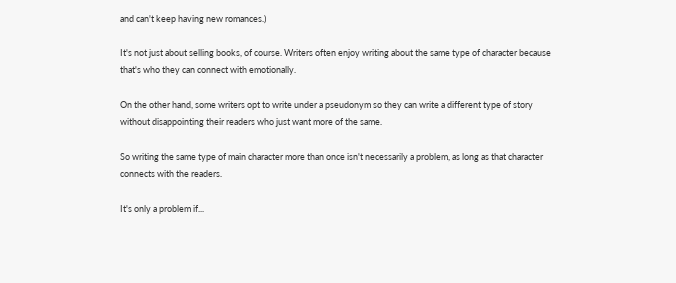and can't keep having new romances.)

It's not just about selling books, of course. Writers often enjoy writing about the same type of character because that's who they can connect with emotionally.

On the other hand, some writers opt to write under a pseudonym so they can write a different type of story without disappointing their readers who just want more of the same.

So writing the same type of main character more than once isn't necessarily a problem, as long as that character connects with the readers.

It's only a problem if...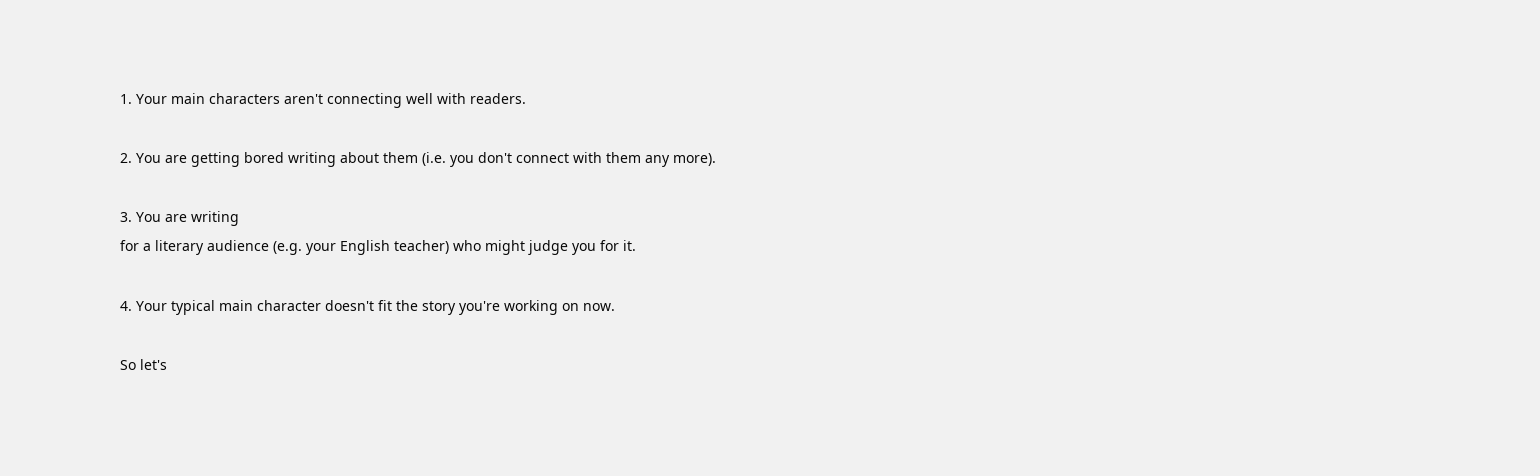1. Your main characters aren't connecting well with readers.

2. You are getting bored writing about them (i.e. you don't connect with them any more).

3. You are writing
for a literary audience (e.g. your English teacher) who might judge you for it.

4. Your typical main character doesn't fit the story you're working on now.

So let's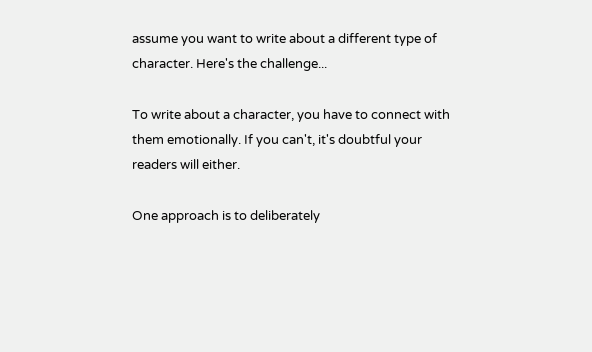assume you want to write about a different type of character. Here's the challenge...

To write about a character, you have to connect with them emotionally. If you can't, it's doubtful your readers will either.

One approach is to deliberately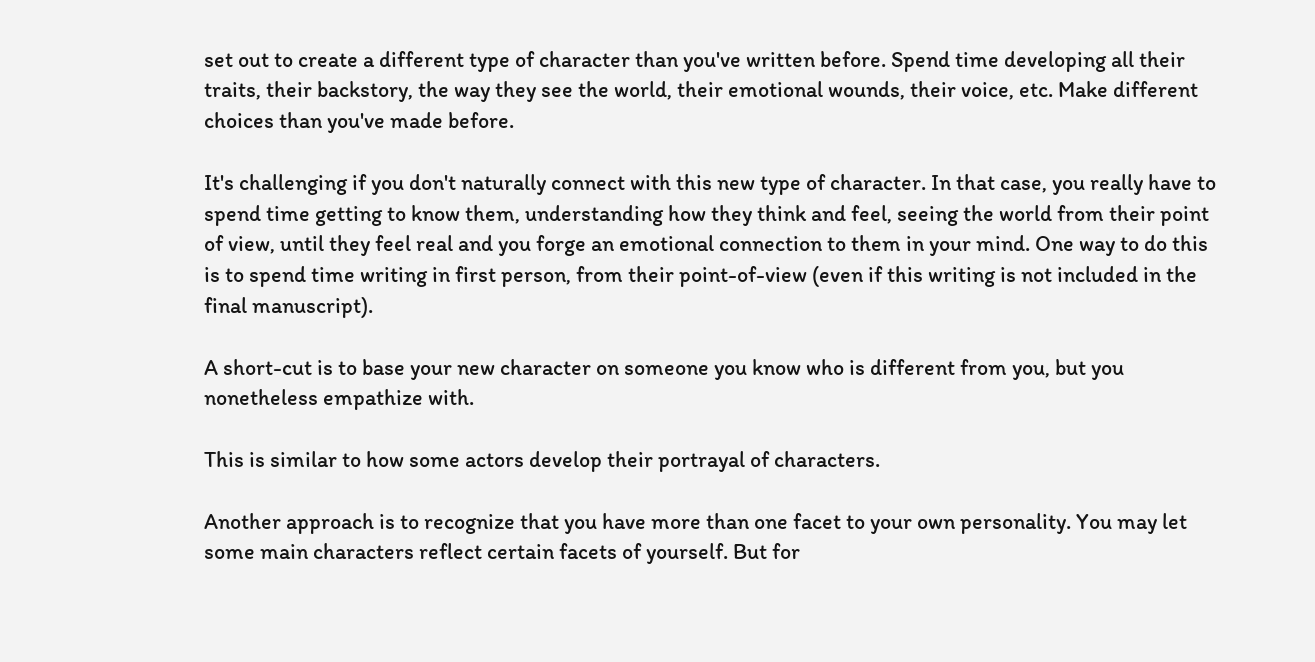set out to create a different type of character than you've written before. Spend time developing all their traits, their backstory, the way they see the world, their emotional wounds, their voice, etc. Make different choices than you've made before.

It's challenging if you don't naturally connect with this new type of character. In that case, you really have to spend time getting to know them, understanding how they think and feel, seeing the world from their point of view, until they feel real and you forge an emotional connection to them in your mind. One way to do this is to spend time writing in first person, from their point-of-view (even if this writing is not included in the final manuscript).

A short-cut is to base your new character on someone you know who is different from you, but you nonetheless empathize with.

This is similar to how some actors develop their portrayal of characters.

Another approach is to recognize that you have more than one facet to your own personality. You may let some main characters reflect certain facets of yourself. But for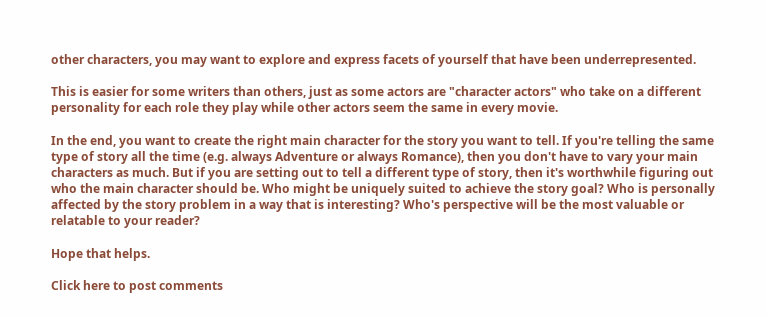other characters, you may want to explore and express facets of yourself that have been underrepresented.

This is easier for some writers than others, just as some actors are "character actors" who take on a different personality for each role they play while other actors seem the same in every movie.

In the end, you want to create the right main character for the story you want to tell. If you're telling the same type of story all the time (e.g. always Adventure or always Romance), then you don't have to vary your main characters as much. But if you are setting out to tell a different type of story, then it's worthwhile figuring out who the main character should be. Who might be uniquely suited to achieve the story goal? Who is personally affected by the story problem in a way that is interesting? Who's perspective will be the most valuable or relatable to your reader?

Hope that helps.

Click here to post comments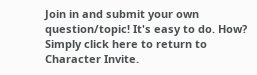Join in and submit your own question/topic! It's easy to do. How? Simply click here to return to Character Invite.